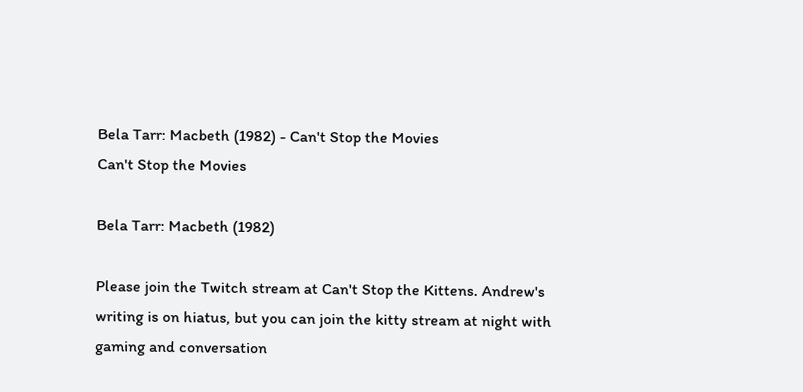Bela Tarr: Macbeth (1982) - Can't Stop the Movies
Can't Stop the Movies

Bela Tarr: Macbeth (1982)

Please join the Twitch stream at Can't Stop the Kittens. Andrew's writing is on hiatus, but you can join the kitty stream at night with gaming and conversation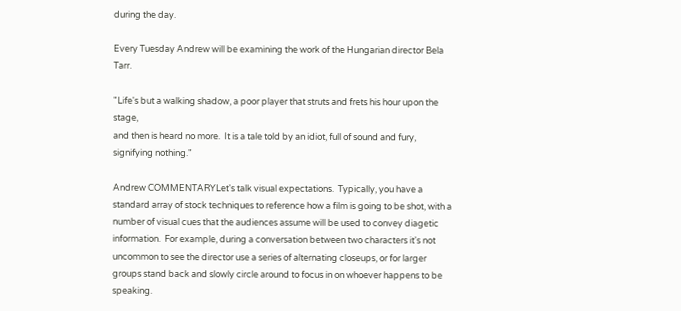during the day.

Every Tuesday Andrew will be examining the work of the Hungarian director Bela Tarr.

"Life's but a walking shadow, a poor player that struts and frets his hour upon the stage,
and then is heard no more.  It is a tale told by an idiot, full of sound and fury, signifying nothing."

Andrew COMMENTARYLet's talk visual expectations.  Typically, you have a standard array of stock techniques to reference how a film is going to be shot, with a number of visual cues that the audiences assume will be used to convey diagetic information.  For example, during a conversation between two characters it's not uncommon to see the director use a series of alternating closeups, or for larger groups stand back and slowly circle around to focus in on whoever happens to be speaking.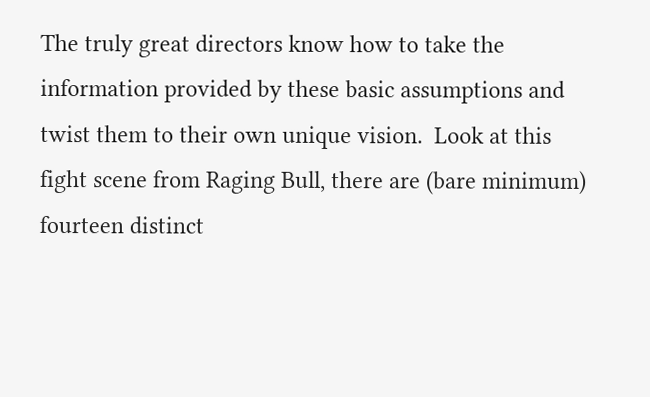The truly great directors know how to take the information provided by these basic assumptions and twist them to their own unique vision.  Look at this fight scene from Raging Bull, there are (bare minimum) fourteen distinct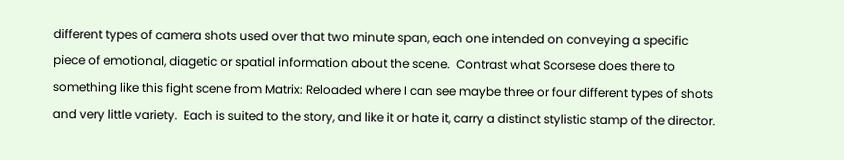different types of camera shots used over that two minute span, each one intended on conveying a specific piece of emotional, diagetic or spatial information about the scene.  Contrast what Scorsese does there to something like this fight scene from Matrix: Reloaded where I can see maybe three or four different types of shots and very little variety.  Each is suited to the story, and like it or hate it, carry a distinct stylistic stamp of the director.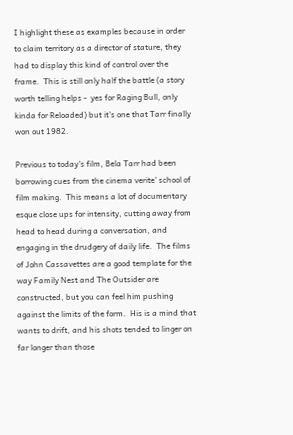I highlight these as examples because in order to claim territory as a director of stature, they had to display this kind of control over the frame.  This is still only half the battle (a story worth telling helps -  yes for Raging Bull, only kinda for Reloaded) but it's one that Tarr finally won out 1982.

Previous to today's film, Bela Tarr had been borrowing cues from the cinema verite' school of film making.  This means a lot of documentary esque close ups for intensity, cutting away from head to head during a conversation, and engaging in the drudgery of daily life.  The films of John Cassavettes are a good template for the way Family Nest and The Outsider are constructed, but you can feel him pushing against the limits of the form.  His is a mind that wants to drift, and his shots tended to linger on far longer than those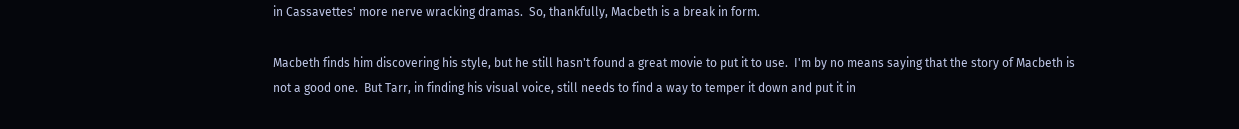in Cassavettes' more nerve wracking dramas.  So, thankfully, Macbeth is a break in form.

Macbeth finds him discovering his style, but he still hasn't found a great movie to put it to use.  I'm by no means saying that the story of Macbeth is not a good one.  But Tarr, in finding his visual voice, still needs to find a way to temper it down and put it in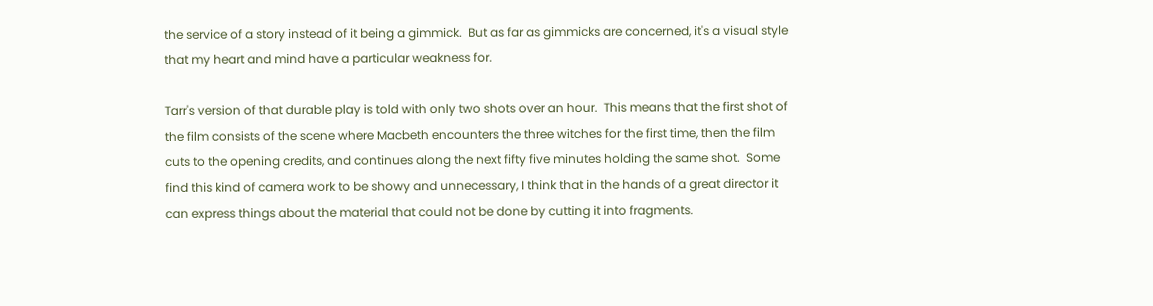the service of a story instead of it being a gimmick.  But as far as gimmicks are concerned, it's a visual style that my heart and mind have a particular weakness for.

Tarr's version of that durable play is told with only two shots over an hour.  This means that the first shot of the film consists of the scene where Macbeth encounters the three witches for the first time, then the film cuts to the opening credits, and continues along the next fifty five minutes holding the same shot.  Some find this kind of camera work to be showy and unnecessary, I think that in the hands of a great director it can express things about the material that could not be done by cutting it into fragments.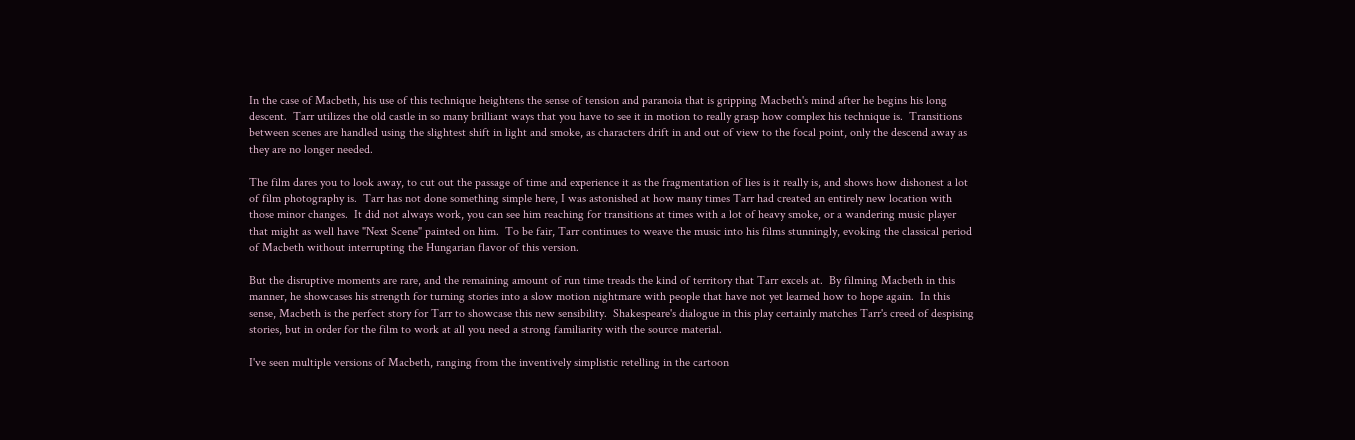In the case of Macbeth, his use of this technique heightens the sense of tension and paranoia that is gripping Macbeth's mind after he begins his long descent.  Tarr utilizes the old castle in so many brilliant ways that you have to see it in motion to really grasp how complex his technique is.  Transitions between scenes are handled using the slightest shift in light and smoke, as characters drift in and out of view to the focal point, only the descend away as they are no longer needed.

The film dares you to look away, to cut out the passage of time and experience it as the fragmentation of lies is it really is, and shows how dishonest a lot of film photography is.  Tarr has not done something simple here, I was astonished at how many times Tarr had created an entirely new location with those minor changes.  It did not always work, you can see him reaching for transitions at times with a lot of heavy smoke, or a wandering music player that might as well have "Next Scene" painted on him.  To be fair, Tarr continues to weave the music into his films stunningly, evoking the classical period of Macbeth without interrupting the Hungarian flavor of this version.

But the disruptive moments are rare, and the remaining amount of run time treads the kind of territory that Tarr excels at.  By filming Macbeth in this manner, he showcases his strength for turning stories into a slow motion nightmare with people that have not yet learned how to hope again.  In this sense, Macbeth is the perfect story for Tarr to showcase this new sensibility.  Shakespeare's dialogue in this play certainly matches Tarr's creed of despising stories, but in order for the film to work at all you need a strong familiarity with the source material.

I've seen multiple versions of Macbeth, ranging from the inventively simplistic retelling in the cartoon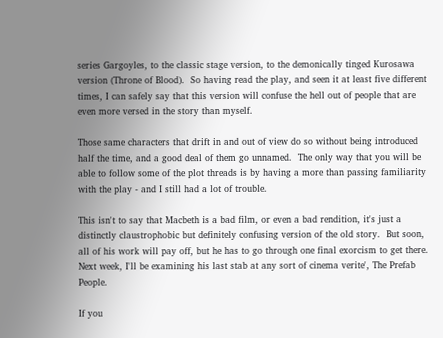series Gargoyles, to the classic stage version, to the demonically tinged Kurosawa version (Throne of Blood).  So having read the play, and seen it at least five different times, I can safely say that this version will confuse the hell out of people that are even more versed in the story than myself.

Those same characters that drift in and out of view do so without being introduced half the time, and a good deal of them go unnamed.  The only way that you will be able to follow some of the plot threads is by having a more than passing familiarity with the play - and I still had a lot of trouble.

This isn't to say that Macbeth is a bad film, or even a bad rendition, it's just a distinctly claustrophobic but definitely confusing version of the old story.  But soon, all of his work will pay off, but he has to go through one final exorcism to get there.  Next week, I'll be examining his last stab at any sort of cinema verite', The Prefab People.

If you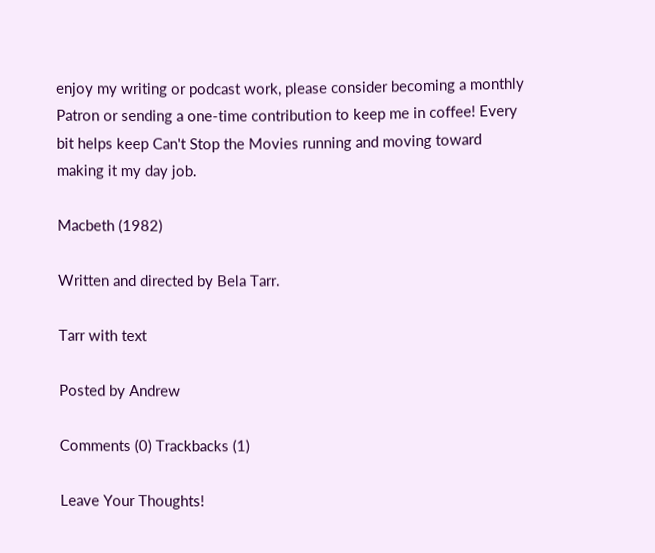enjoy my writing or podcast work, please consider becoming a monthly Patron or sending a one-time contribution to keep me in coffee! Every bit helps keep Can't Stop the Movies running and moving toward making it my day job.

Macbeth (1982)

Written and directed by Bela Tarr.

Tarr with text

Posted by Andrew

Comments (0) Trackbacks (1)

Leave Your Thoughts!